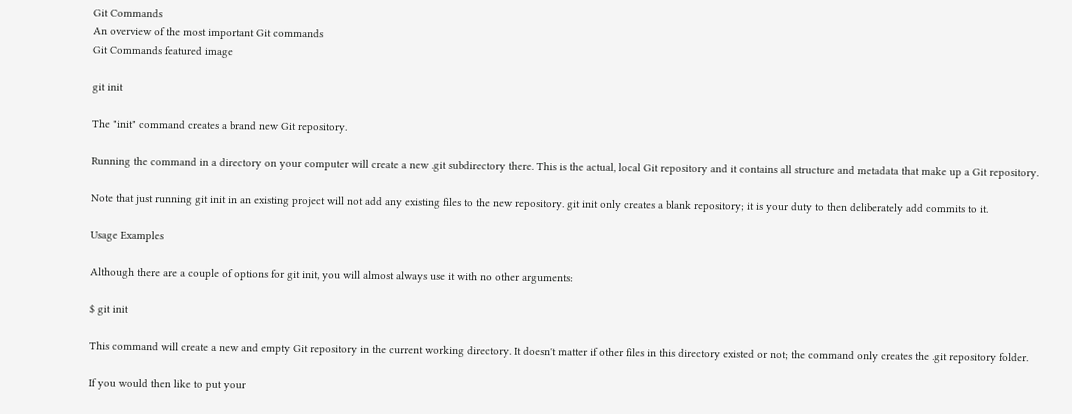Git Commands
An overview of the most important Git commands
Git Commands featured image

git init

The "init" command creates a brand new Git repository.

Running the command in a directory on your computer will create a new .git subdirectory there. This is the actual, local Git repository and it contains all structure and metadata that make up a Git repository.

Note that just running git init in an existing project will not add any existing files to the new repository. git init only creates a blank repository; it is your duty to then deliberately add commits to it.

Usage Examples

Although there are a couple of options for git init, you will almost always use it with no other arguments:

$ git init

This command will create a new and empty Git repository in the current working directory. It doesn't matter if other files in this directory existed or not; the command only creates the .git repository folder.

If you would then like to put your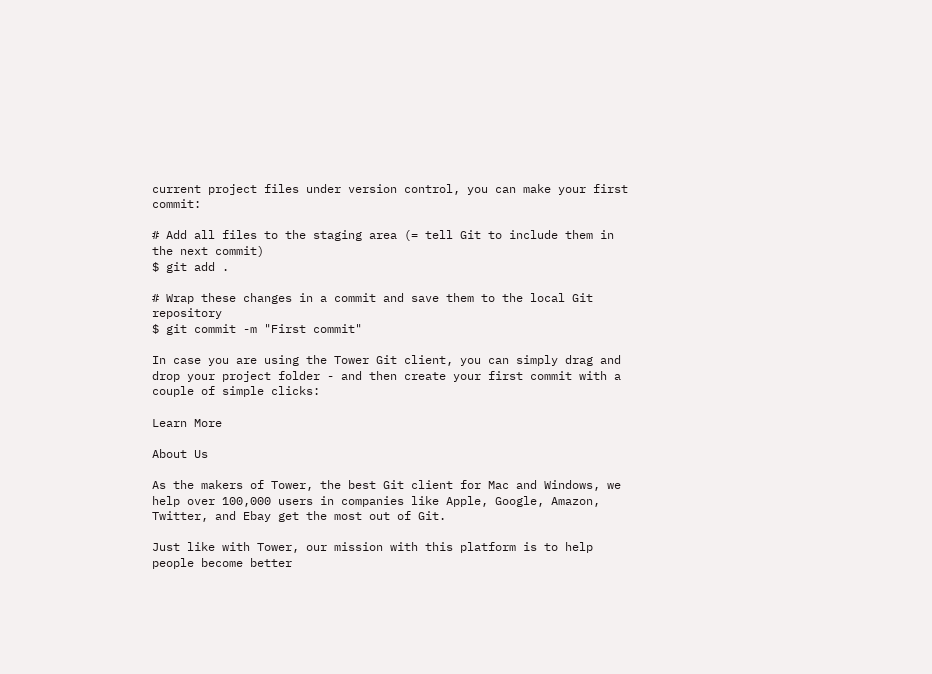current project files under version control, you can make your first commit:

# Add all files to the staging area (= tell Git to include them in the next commit)
$ git add .

# Wrap these changes in a commit and save them to the local Git repository
$ git commit -m "First commit"

In case you are using the Tower Git client, you can simply drag and drop your project folder - and then create your first commit with a couple of simple clicks:

Learn More

About Us

As the makers of Tower, the best Git client for Mac and Windows, we help over 100,000 users in companies like Apple, Google, Amazon, Twitter, and Ebay get the most out of Git.

Just like with Tower, our mission with this platform is to help people become better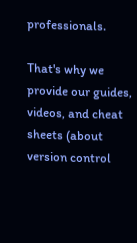professionals.

That's why we provide our guides, videos, and cheat sheets (about version control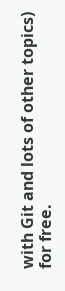with Git and lots of other topics) for free.